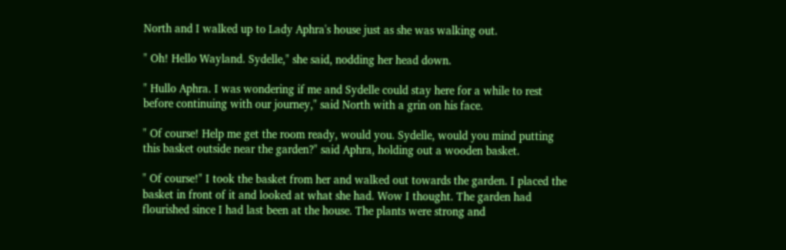North and I walked up to Lady Aphra's house just as she was walking out.

" Oh! Hello Wayland. Sydelle," she said, nodding her head down.

" Hullo Aphra. I was wondering if me and Sydelle could stay here for a while to rest before continuing with our journey," said North with a grin on his face.

" Of course! Help me get the room ready, would you. Sydelle, would you mind putting this basket outside near the garden?" said Aphra, holding out a wooden basket.

" Of course!" I took the basket from her and walked out towards the garden. I placed the basket in front of it and looked at what she had. Wow I thought. The garden had flourished since I had last been at the house. The plants were strong and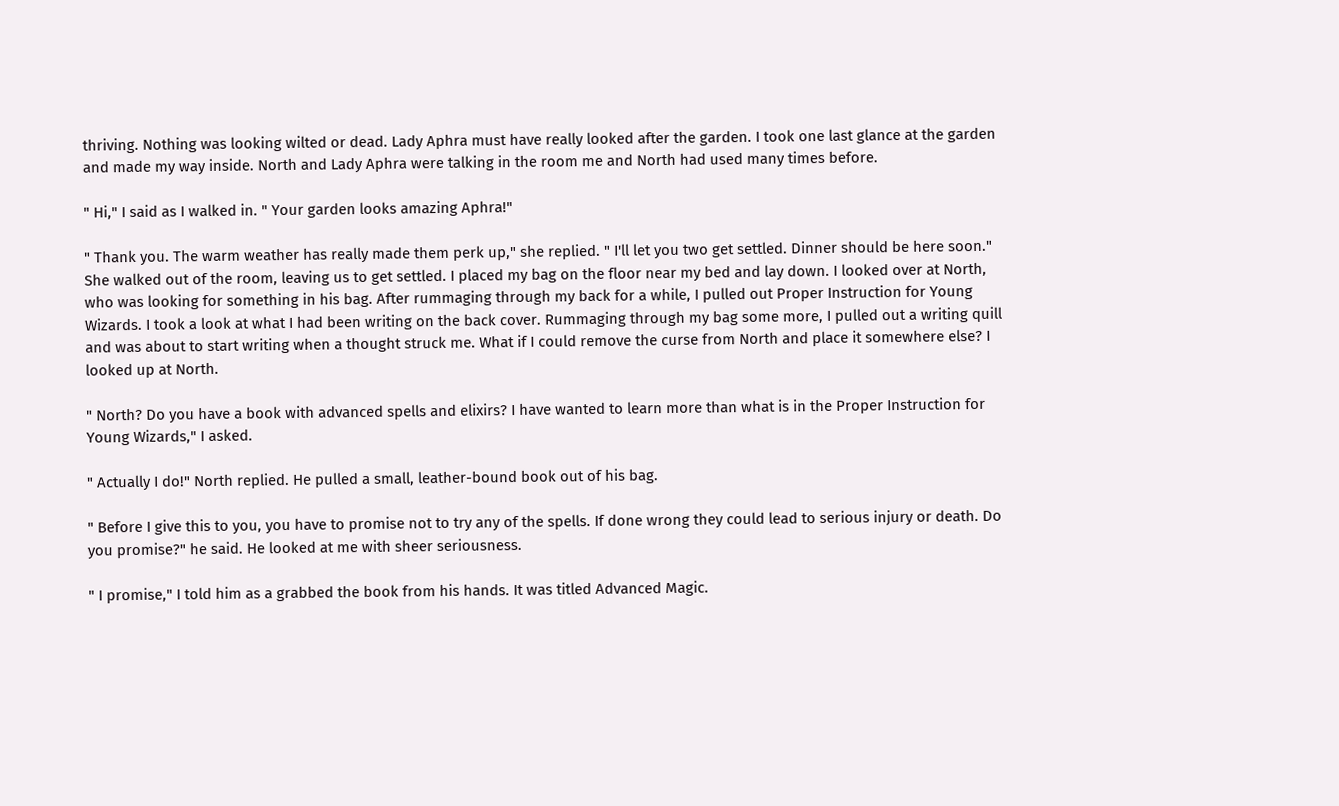thriving. Nothing was looking wilted or dead. Lady Aphra must have really looked after the garden. I took one last glance at the garden and made my way inside. North and Lady Aphra were talking in the room me and North had used many times before.

" Hi," I said as I walked in. " Your garden looks amazing Aphra!"

" Thank you. The warm weather has really made them perk up," she replied. " I'll let you two get settled. Dinner should be here soon." She walked out of the room, leaving us to get settled. I placed my bag on the floor near my bed and lay down. I looked over at North, who was looking for something in his bag. After rummaging through my back for a while, I pulled out Proper Instruction for Young Wizards. I took a look at what I had been writing on the back cover. Rummaging through my bag some more, I pulled out a writing quill and was about to start writing when a thought struck me. What if I could remove the curse from North and place it somewhere else? I looked up at North.

" North? Do you have a book with advanced spells and elixirs? I have wanted to learn more than what is in the Proper Instruction for Young Wizards," I asked.

" Actually I do!" North replied. He pulled a small, leather-bound book out of his bag.

" Before I give this to you, you have to promise not to try any of the spells. If done wrong they could lead to serious injury or death. Do you promise?" he said. He looked at me with sheer seriousness.

" I promise," I told him as a grabbed the book from his hands. It was titled Advanced Magic.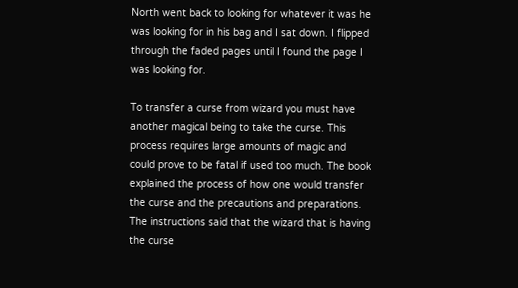North went back to looking for whatever it was he was looking for in his bag and I sat down. I flipped through the faded pages until I found the page I was looking for.

To transfer a curse from wizard you must have another magical being to take the curse. This process requires large amounts of magic and could prove to be fatal if used too much. The book explained the process of how one would transfer the curse and the precautions and preparations. The instructions said that the wizard that is having the curse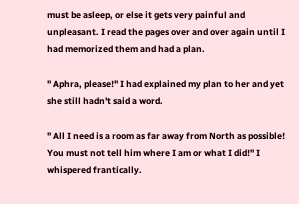must be asleep, or else it gets very painful and unpleasant. I read the pages over and over again until I had memorized them and had a plan.

" Aphra, please!" I had explained my plan to her and yet she still hadn't said a word.

" All I need is a room as far away from North as possible! You must not tell him where I am or what I did!" I whispered frantically.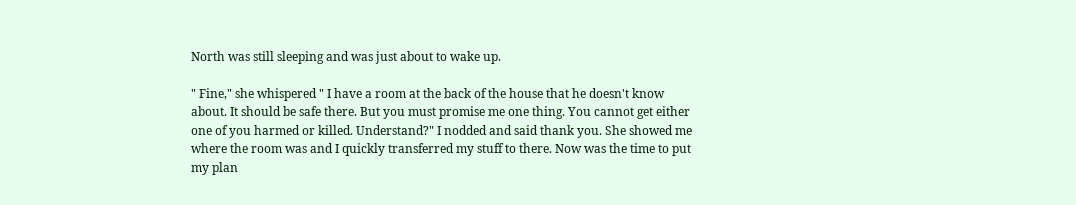North was still sleeping and was just about to wake up.

" Fine," she whispered " I have a room at the back of the house that he doesn't know about. It should be safe there. But you must promise me one thing. You cannot get either one of you harmed or killed. Understand?" I nodded and said thank you. She showed me where the room was and I quickly transferred my stuff to there. Now was the time to put my plan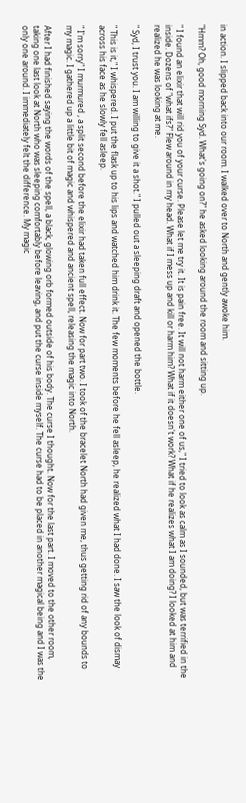in action. I slipped back into our room. I walked over to North and gently awoke him.

"Hmm? Oh, good morning Syd. What's going on?" he asked looking around the room and sitting up.

" I found an elixir that will rid you of your curse. Please let me try it. It is pain free. It will not harm either one of us," I tried to look as calm as I sounded, but was terrified in the inside. Dozens of "what ifs?" Flew around in my head. What if I mess up and kill or harm him? What if it doesn't work? What if he realizes what I am doing? I looked at him and realized he was looking at me.

" Syd, I trust you. I am willing to give it a shot." I pulled out a sleeping draft and opened the bottle.

" This is it," I whispered. I put the flask up to his lips and watched him drink it. The few moments before he fell asleep, he realized what I had done. I saw the look of dismay across his face as he slowly fell asleep.

" I'm sorry" I murmured , a split second before the elixir had taken full effect. Now for part two. I took of the bracelet North had given me, thus getting rid of any bounds to my magic. I gathered up a little bit of magic and whispered and ancient spell, releasing the magic into North.

After I had finished saying the words of the spell, a black, glowing orb formed outside of his body. The curse I thought. Now for the last part. I moved to the other room, taking one last look at North who was sleeping comfortably before leaving, and put the curse inside myself. The curse had to be placed in another magical being and I was the only one around. I immediately felt the difference. My magic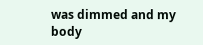was dimmed and my body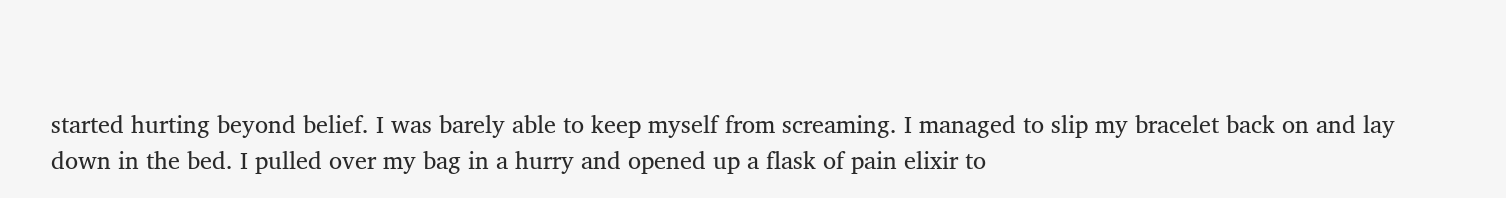started hurting beyond belief. I was barely able to keep myself from screaming. I managed to slip my bracelet back on and lay down in the bed. I pulled over my bag in a hurry and opened up a flask of pain elixir to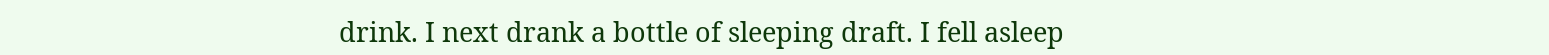drink. I next drank a bottle of sleeping draft. I fell asleep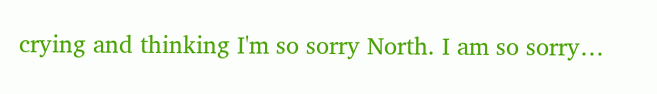crying and thinking I'm so sorry North. I am so sorry…